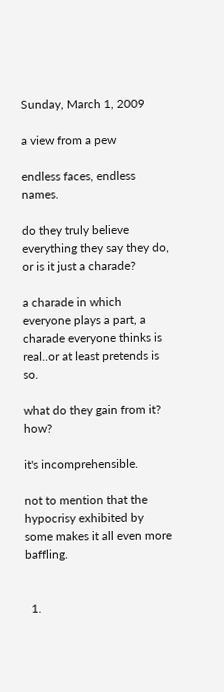Sunday, March 1, 2009

a view from a pew

endless faces, endless names.

do they truly believe everything they say they do, or is it just a charade?

a charade in which everyone plays a part, a charade everyone thinks is real..or at least pretends is so.

what do they gain from it? how?

it's incomprehensible.

not to mention that the hypocrisy exhibited by some makes it all even more baffling.


  1.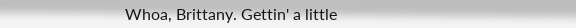Whoa, Brittany. Gettin' a little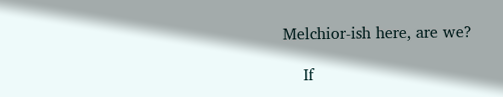Melchior-ish here, are we?

    If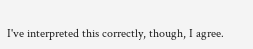I've interpreted this correctly, though, I agree.